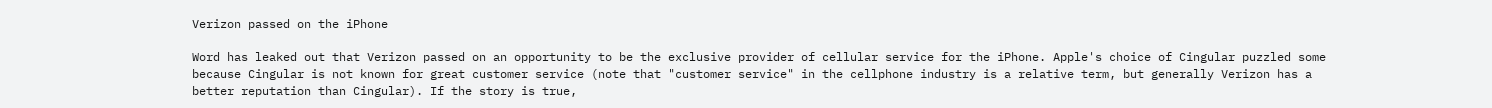Verizon passed on the iPhone

Word has leaked out that Verizon passed on an opportunity to be the exclusive provider of cellular service for the iPhone. Apple's choice of Cingular puzzled some because Cingular is not known for great customer service (note that "customer service" in the cellphone industry is a relative term, but generally Verizon has a better reputation than Cingular). If the story is true,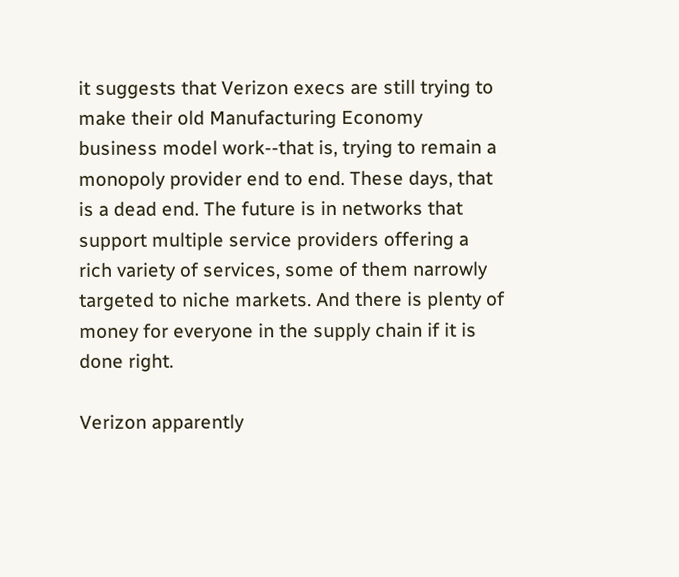it suggests that Verizon execs are still trying to make their old Manufacturing Economy business model work--that is, trying to remain a monopoly provider end to end. These days, that is a dead end. The future is in networks that support multiple service providers offering a rich variety of services, some of them narrowly targeted to niche markets. And there is plenty of money for everyone in the supply chain if it is done right.

Verizon apparently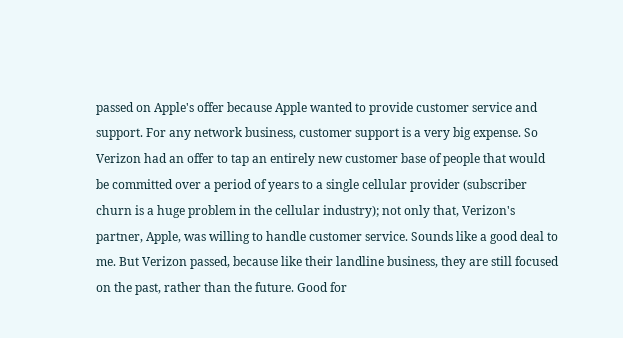passed on Apple's offer because Apple wanted to provide customer service and support. For any network business, customer support is a very big expense. So Verizon had an offer to tap an entirely new customer base of people that would be committed over a period of years to a single cellular provider (subscriber churn is a huge problem in the cellular industry); not only that, Verizon's partner, Apple, was willing to handle customer service. Sounds like a good deal to me. But Verizon passed, because like their landline business, they are still focused on the past, rather than the future. Good for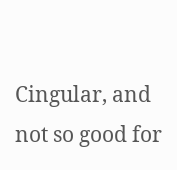Cingular, and not so good for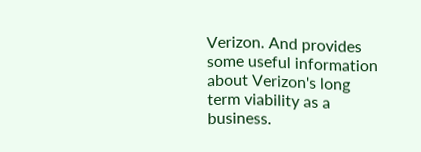Verizon. And provides some useful information about Verizon's long term viability as a business.